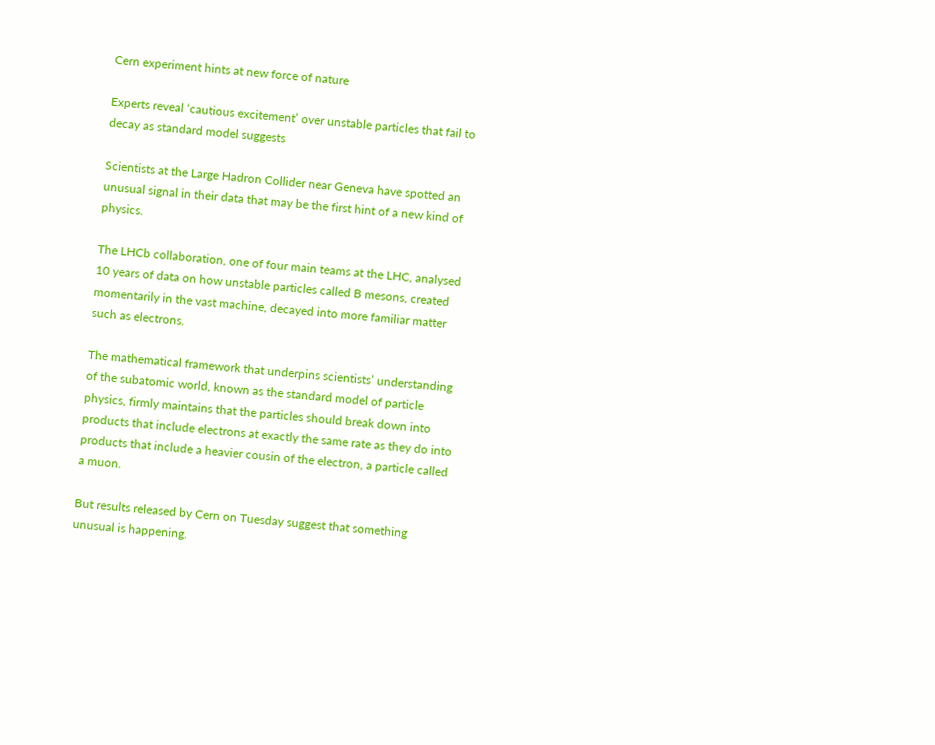Cern experiment hints at new force of nature

Experts reveal ‘cautious excitement’ over unstable particles that fail to decay as standard model suggests

Scientists at the Large Hadron Collider near Geneva have spotted an unusual signal in their data that may be the first hint of a new kind of physics.

The LHCb collaboration, one of four main teams at the LHC, analysed 10 years of data on how unstable particles called B mesons, created momentarily in the vast machine, decayed into more familiar matter such as electrons.

The mathematical framework that underpins scientists’ understanding of the subatomic world, known as the standard model of particle physics, firmly maintains that the particles should break down into products that include electrons at exactly the same rate as they do into products that include a heavier cousin of the electron, a particle called a muon.

But results released by Cern on Tuesday suggest that something unusual is happening.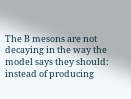The B mesons are not decaying in the way the model says they should: instead of producing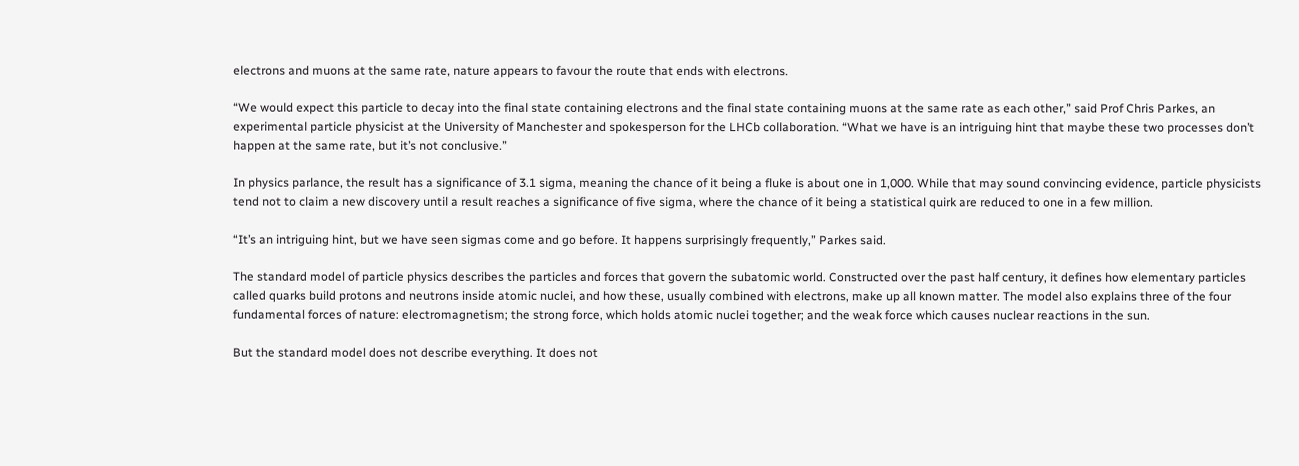electrons and muons at the same rate, nature appears to favour the route that ends with electrons.

“We would expect this particle to decay into the final state containing electrons and the final state containing muons at the same rate as each other,” said Prof Chris Parkes, an experimental particle physicist at the University of Manchester and spokesperson for the LHCb collaboration. “What we have is an intriguing hint that maybe these two processes don’t happen at the same rate, but it’s not conclusive.”

In physics parlance, the result has a significance of 3.1 sigma, meaning the chance of it being a fluke is about one in 1,000. While that may sound convincing evidence, particle physicists tend not to claim a new discovery until a result reaches a significance of five sigma, where the chance of it being a statistical quirk are reduced to one in a few million.

“It’s an intriguing hint, but we have seen sigmas come and go before. It happens surprisingly frequently,” Parkes said.

The standard model of particle physics describes the particles and forces that govern the subatomic world. Constructed over the past half century, it defines how elementary particles called quarks build protons and neutrons inside atomic nuclei, and how these, usually combined with electrons, make up all known matter. The model also explains three of the four fundamental forces of nature: electromagnetism; the strong force, which holds atomic nuclei together; and the weak force which causes nuclear reactions in the sun.

But the standard model does not describe everything. It does not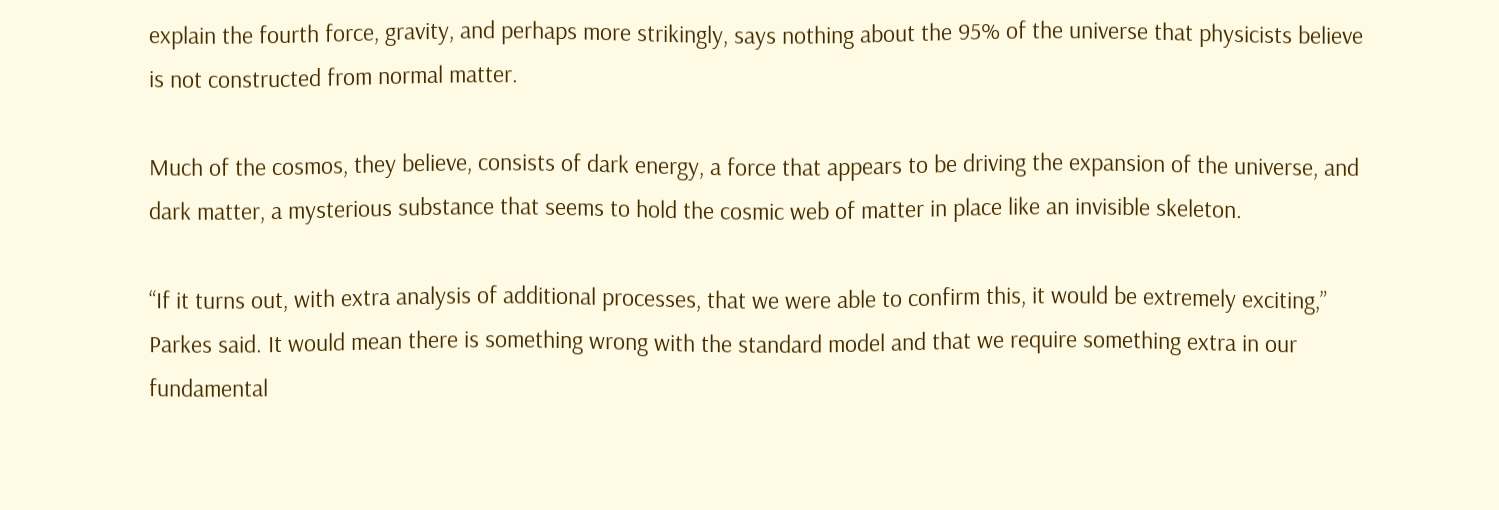explain the fourth force, gravity, and perhaps more strikingly, says nothing about the 95% of the universe that physicists believe is not constructed from normal matter.

Much of the cosmos, they believe, consists of dark energy, a force that appears to be driving the expansion of the universe, and dark matter, a mysterious substance that seems to hold the cosmic web of matter in place like an invisible skeleton.

“If it turns out, with extra analysis of additional processes, that we were able to confirm this, it would be extremely exciting,” Parkes said. It would mean there is something wrong with the standard model and that we require something extra in our fundamental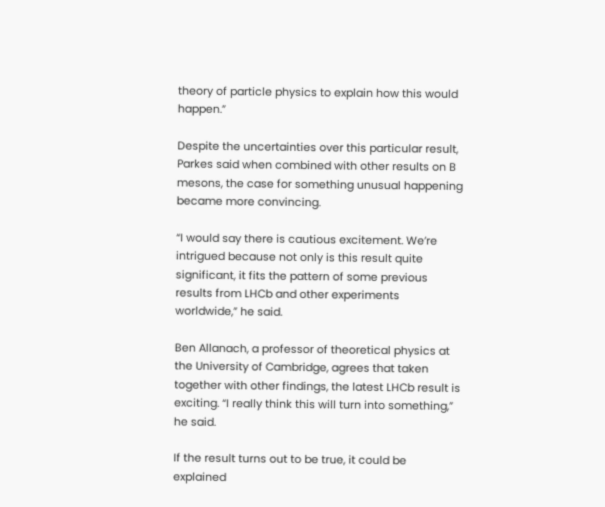theory of particle physics to explain how this would happen.”

Despite the uncertainties over this particular result, Parkes said when combined with other results on B mesons, the case for something unusual happening became more convincing.

“I would say there is cautious excitement. We’re intrigued because not only is this result quite significant, it fits the pattern of some previous results from LHCb and other experiments worldwide,” he said.

Ben Allanach, a professor of theoretical physics at the University of Cambridge, agrees that taken together with other findings, the latest LHCb result is exciting. “I really think this will turn into something,” he said.

If the result turns out to be true, it could be explained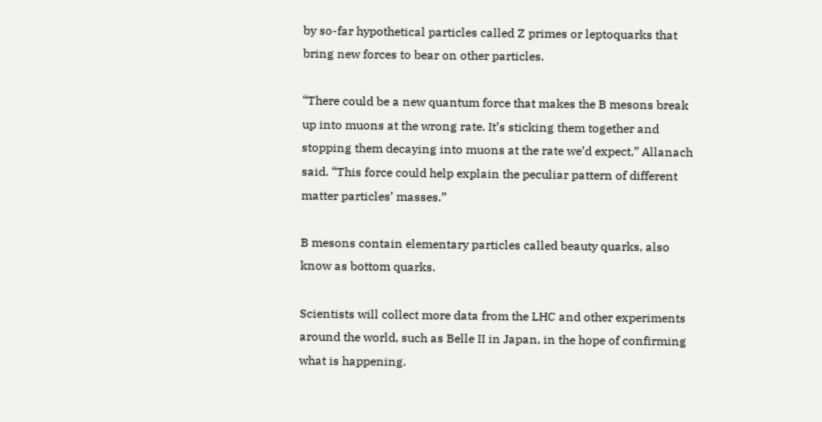by so-far hypothetical particles called Z primes or leptoquarks that bring new forces to bear on other particles.

“There could be a new quantum force that makes the B mesons break up into muons at the wrong rate. It’s sticking them together and stopping them decaying into muons at the rate we’d expect,” Allanach said. “This force could help explain the peculiar pattern of different matter particles’ masses.”

B mesons contain elementary particles called beauty quarks, also know as bottom quarks.

Scientists will collect more data from the LHC and other experiments around the world, such as Belle II in Japan, in the hope of confirming what is happening.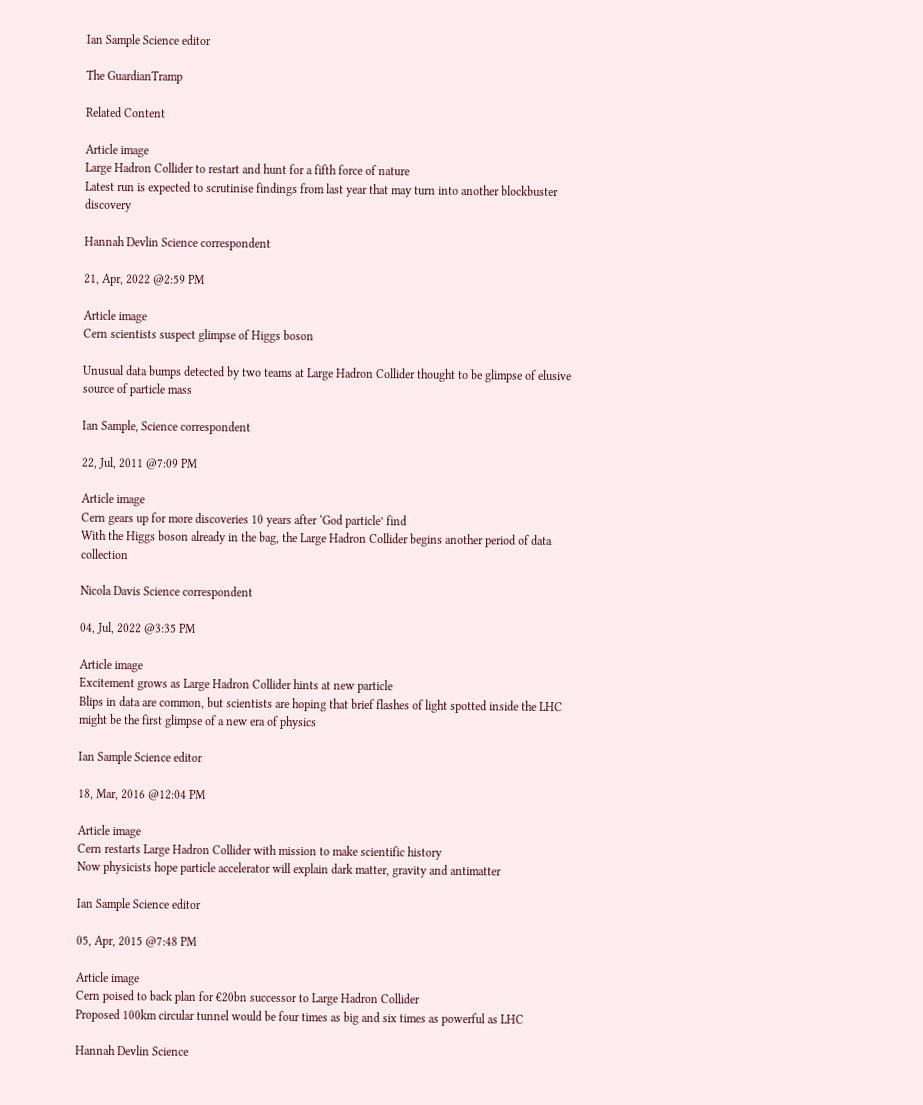Ian Sample Science editor

The GuardianTramp

Related Content

Article image
Large Hadron Collider to restart and hunt for a fifth force of nature
Latest run is expected to scrutinise findings from last year that may turn into another blockbuster discovery

Hannah Devlin Science correspondent

21, Apr, 2022 @2:59 PM

Article image
Cern scientists suspect glimpse of Higgs boson

Unusual data bumps detected by two teams at Large Hadron Collider thought to be glimpse of elusive source of particle mass

Ian Sample, Science correspondent

22, Jul, 2011 @7:09 PM

Article image
Cern gears up for more discoveries 10 years after ‘God particle’ find
With the Higgs boson already in the bag, the Large Hadron Collider begins another period of data collection

Nicola Davis Science correspondent

04, Jul, 2022 @3:35 PM

Article image
Excitement grows as Large Hadron Collider hints at new particle
Blips in data are common, but scientists are hoping that brief flashes of light spotted inside the LHC might be the first glimpse of a new era of physics

Ian Sample Science editor

18, Mar, 2016 @12:04 PM

Article image
Cern restarts Large Hadron Collider with mission to make scientific history
Now physicists hope particle accelerator will explain dark matter, gravity and antimatter

Ian Sample Science editor

05, Apr, 2015 @7:48 PM

Article image
Cern poised to back plan for €20bn successor to Large Hadron Collider
Proposed 100km circular tunnel would be four times as big and six times as powerful as LHC

Hannah Devlin Science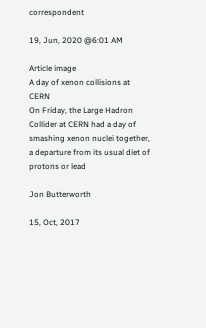correspondent

19, Jun, 2020 @6:01 AM

Article image
A day of xenon collisions at CERN
On Friday, the Large Hadron Collider at CERN had a day of smashing xenon nuclei together, a departure from its usual diet of protons or lead

Jon Butterworth

15, Oct, 2017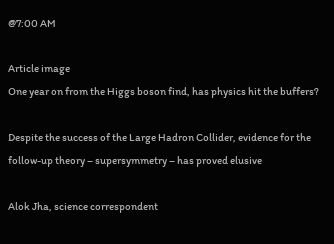@7:00 AM

Article image
One year on from the Higgs boson find, has physics hit the buffers?

Despite the success of the Large Hadron Collider, evidence for the follow-up theory – supersymmetry – has proved elusive

Alok Jha, science correspondent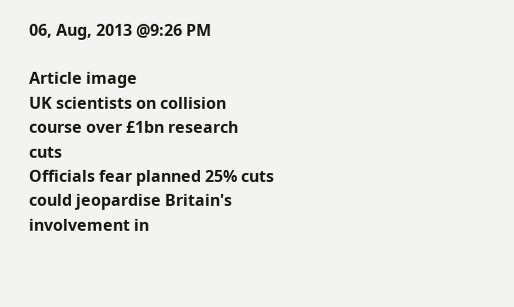06, Aug, 2013 @9:26 PM

Article image
UK scientists on collision course over £1bn research cuts
Officials fear planned 25% cuts could jeopardise Britain's involvement in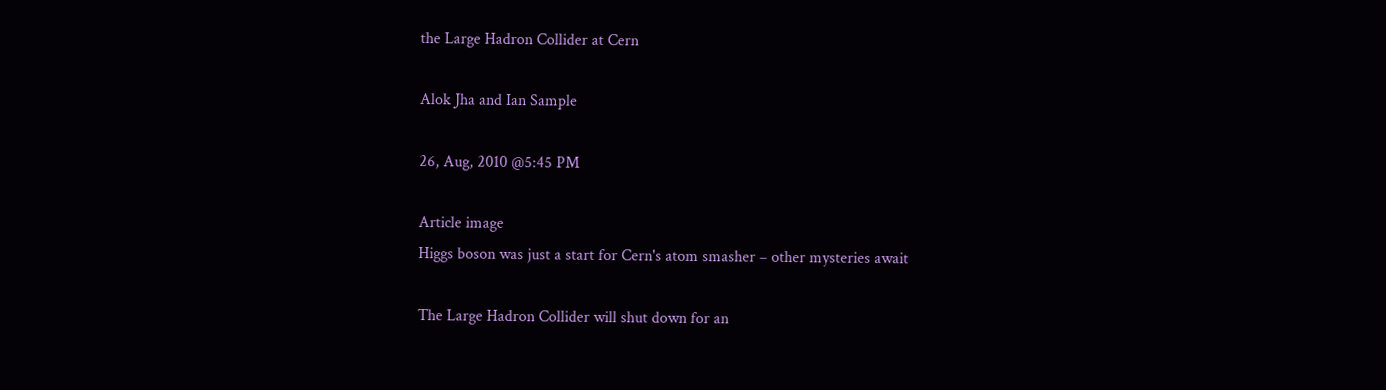the Large Hadron Collider at Cern

Alok Jha and Ian Sample

26, Aug, 2010 @5:45 PM

Article image
Higgs boson was just a start for Cern's atom smasher – other mysteries await

The Large Hadron Collider will shut down for an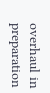overhaul in preparation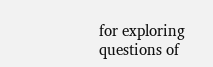for exploring questions of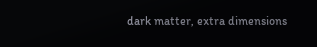dark matter, extra dimensions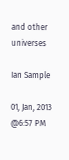and other universes

Ian Sample

01, Jan, 2013 @6:57 PM